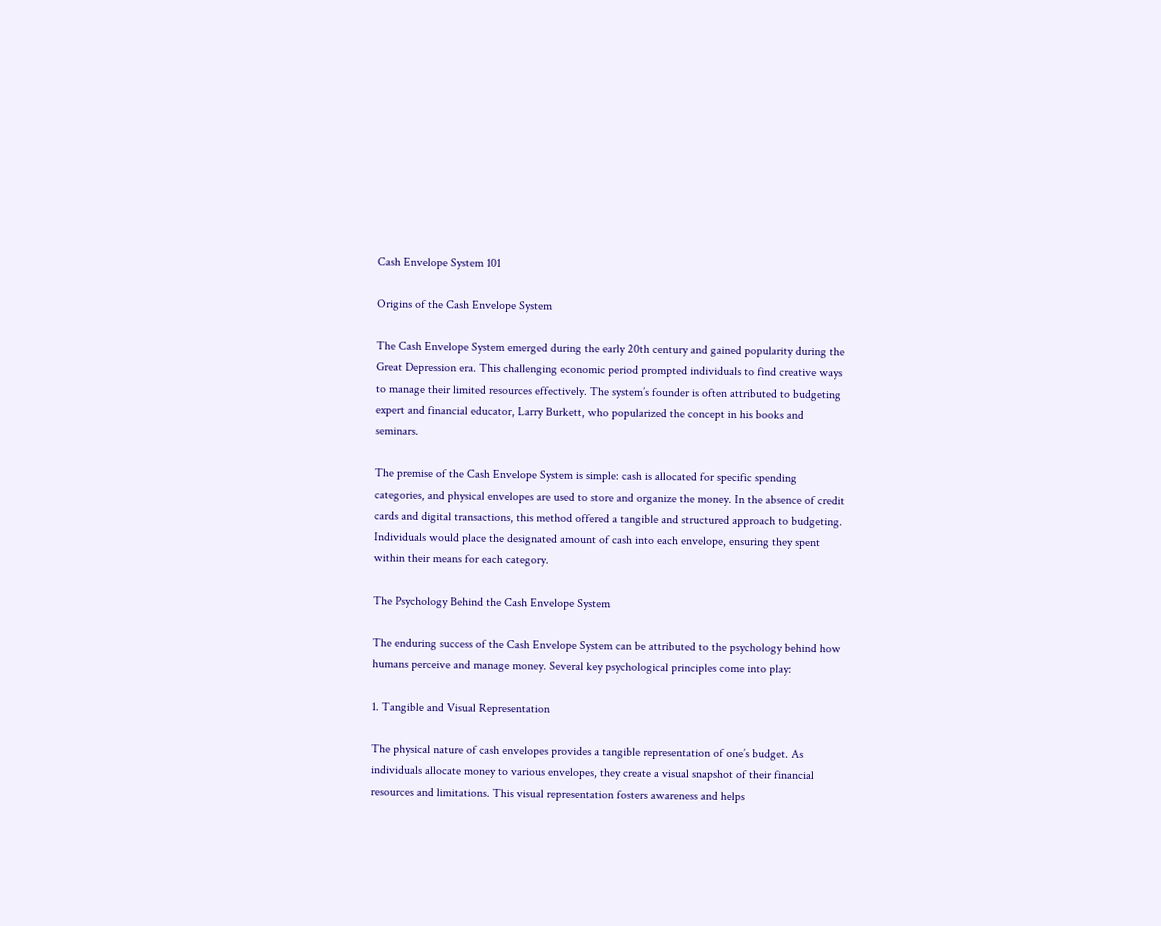Cash Envelope System 101

Origins of the Cash Envelope System

The Cash Envelope System emerged during the early 20th century and gained popularity during the Great Depression era. This challenging economic period prompted individuals to find creative ways to manage their limited resources effectively. The system’s founder is often attributed to budgeting expert and financial educator, Larry Burkett, who popularized the concept in his books and seminars.

The premise of the Cash Envelope System is simple: cash is allocated for specific spending categories, and physical envelopes are used to store and organize the money. In the absence of credit cards and digital transactions, this method offered a tangible and structured approach to budgeting. Individuals would place the designated amount of cash into each envelope, ensuring they spent within their means for each category.

The Psychology Behind the Cash Envelope System

The enduring success of the Cash Envelope System can be attributed to the psychology behind how humans perceive and manage money. Several key psychological principles come into play:

1. Tangible and Visual Representation

The physical nature of cash envelopes provides a tangible representation of one’s budget. As individuals allocate money to various envelopes, they create a visual snapshot of their financial resources and limitations. This visual representation fosters awareness and helps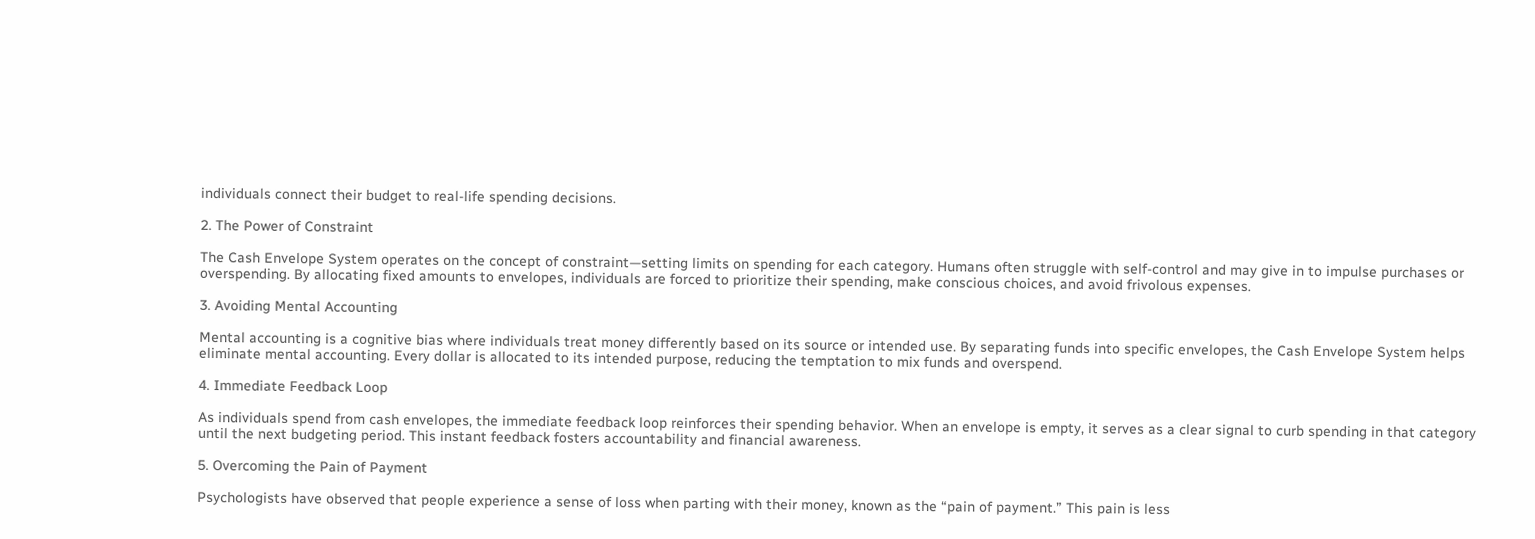individuals connect their budget to real-life spending decisions.

2. The Power of Constraint

The Cash Envelope System operates on the concept of constraint—setting limits on spending for each category. Humans often struggle with self-control and may give in to impulse purchases or overspending. By allocating fixed amounts to envelopes, individuals are forced to prioritize their spending, make conscious choices, and avoid frivolous expenses.

3. Avoiding Mental Accounting

Mental accounting is a cognitive bias where individuals treat money differently based on its source or intended use. By separating funds into specific envelopes, the Cash Envelope System helps eliminate mental accounting. Every dollar is allocated to its intended purpose, reducing the temptation to mix funds and overspend.

4. Immediate Feedback Loop

As individuals spend from cash envelopes, the immediate feedback loop reinforces their spending behavior. When an envelope is empty, it serves as a clear signal to curb spending in that category until the next budgeting period. This instant feedback fosters accountability and financial awareness.

5. Overcoming the Pain of Payment

Psychologists have observed that people experience a sense of loss when parting with their money, known as the “pain of payment.” This pain is less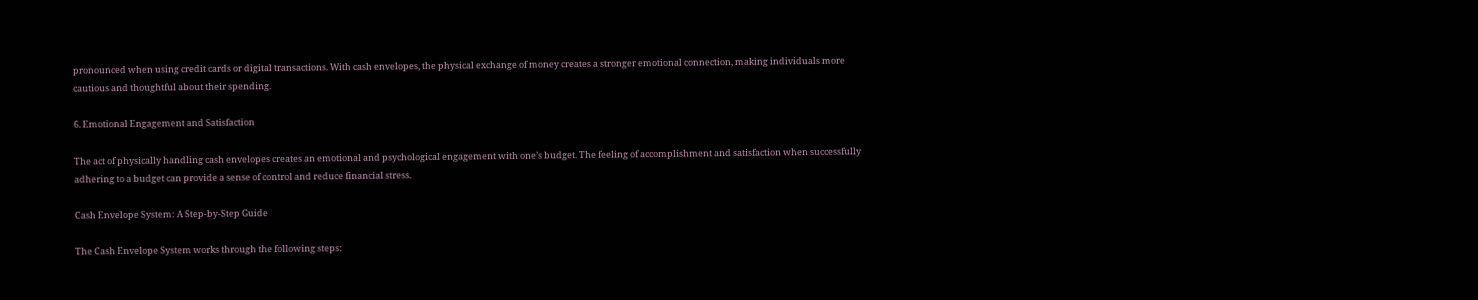pronounced when using credit cards or digital transactions. With cash envelopes, the physical exchange of money creates a stronger emotional connection, making individuals more cautious and thoughtful about their spending.

6. Emotional Engagement and Satisfaction

The act of physically handling cash envelopes creates an emotional and psychological engagement with one’s budget. The feeling of accomplishment and satisfaction when successfully adhering to a budget can provide a sense of control and reduce financial stress.

Cash Envelope System: A Step-by-Step Guide

The Cash Envelope System works through the following steps: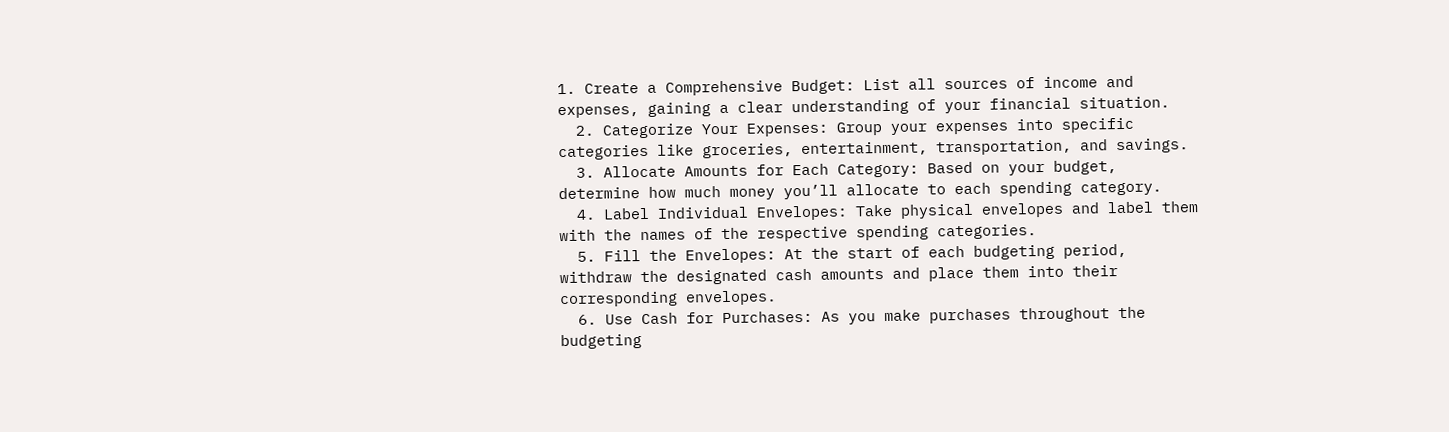1. Create a Comprehensive Budget: List all sources of income and expenses, gaining a clear understanding of your financial situation.
  2. Categorize Your Expenses: Group your expenses into specific categories like groceries, entertainment, transportation, and savings.
  3. Allocate Amounts for Each Category: Based on your budget, determine how much money you’ll allocate to each spending category.
  4. Label Individual Envelopes: Take physical envelopes and label them with the names of the respective spending categories.
  5. Fill the Envelopes: At the start of each budgeting period, withdraw the designated cash amounts and place them into their corresponding envelopes.
  6. Use Cash for Purchases: As you make purchases throughout the budgeting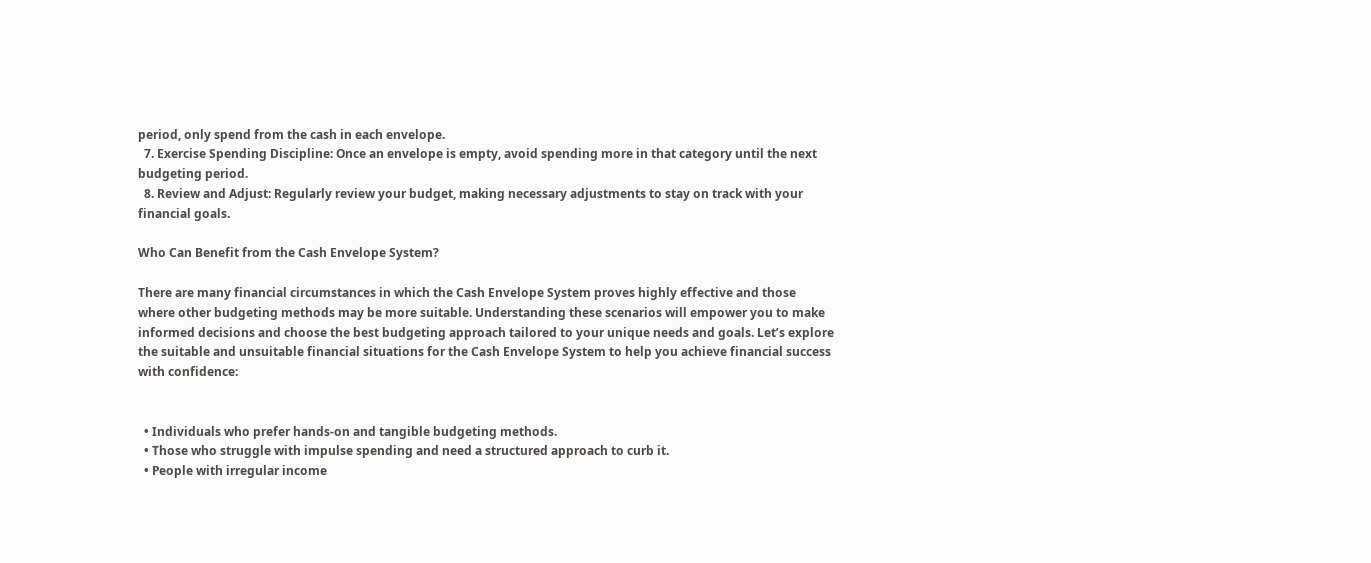period, only spend from the cash in each envelope.
  7. Exercise Spending Discipline: Once an envelope is empty, avoid spending more in that category until the next budgeting period.
  8. Review and Adjust: Regularly review your budget, making necessary adjustments to stay on track with your financial goals.

Who Can Benefit from the Cash Envelope System?

There are many financial circumstances in which the Cash Envelope System proves highly effective and those where other budgeting methods may be more suitable. Understanding these scenarios will empower you to make informed decisions and choose the best budgeting approach tailored to your unique needs and goals. Let’s explore the suitable and unsuitable financial situations for the Cash Envelope System to help you achieve financial success with confidence:


  • Individuals who prefer hands-on and tangible budgeting methods.
  • Those who struggle with impulse spending and need a structured approach to curb it.
  • People with irregular income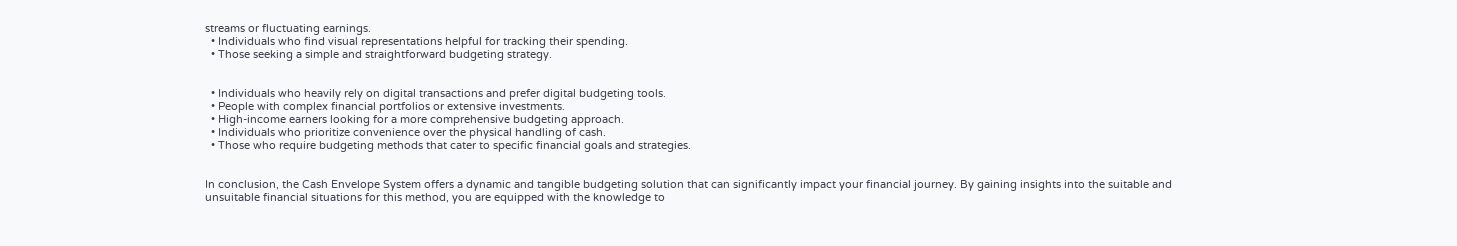streams or fluctuating earnings.
  • Individuals who find visual representations helpful for tracking their spending.
  • Those seeking a simple and straightforward budgeting strategy.


  • Individuals who heavily rely on digital transactions and prefer digital budgeting tools.
  • People with complex financial portfolios or extensive investments.
  • High-income earners looking for a more comprehensive budgeting approach.
  • Individuals who prioritize convenience over the physical handling of cash.
  • Those who require budgeting methods that cater to specific financial goals and strategies.


In conclusion, the Cash Envelope System offers a dynamic and tangible budgeting solution that can significantly impact your financial journey. By gaining insights into the suitable and unsuitable financial situations for this method, you are equipped with the knowledge to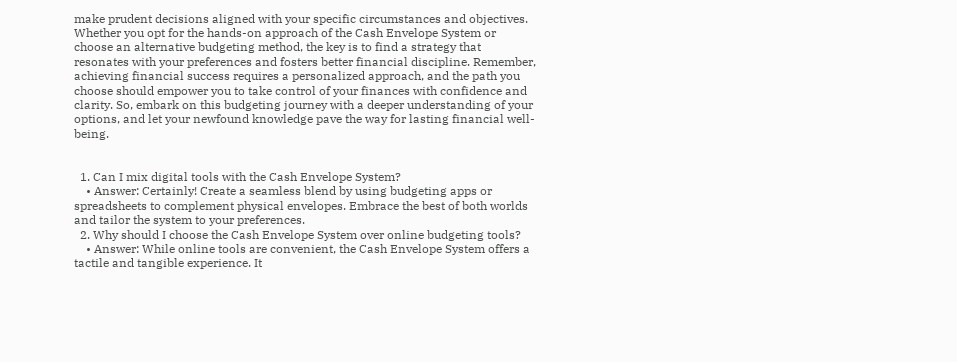make prudent decisions aligned with your specific circumstances and objectives. Whether you opt for the hands-on approach of the Cash Envelope System or choose an alternative budgeting method, the key is to find a strategy that resonates with your preferences and fosters better financial discipline. Remember, achieving financial success requires a personalized approach, and the path you choose should empower you to take control of your finances with confidence and clarity. So, embark on this budgeting journey with a deeper understanding of your options, and let your newfound knowledge pave the way for lasting financial well-being.


  1. Can I mix digital tools with the Cash Envelope System?
    • Answer: Certainly! Create a seamless blend by using budgeting apps or spreadsheets to complement physical envelopes. Embrace the best of both worlds and tailor the system to your preferences.
  2. Why should I choose the Cash Envelope System over online budgeting tools?
    • Answer: While online tools are convenient, the Cash Envelope System offers a tactile and tangible experience. It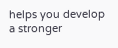helps you develop a stronger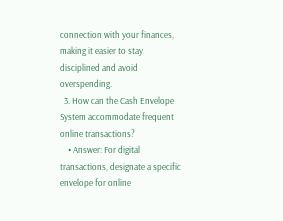connection with your finances, making it easier to stay disciplined and avoid overspending.
  3. How can the Cash Envelope System accommodate frequent online transactions?
    • Answer: For digital transactions, designate a specific envelope for online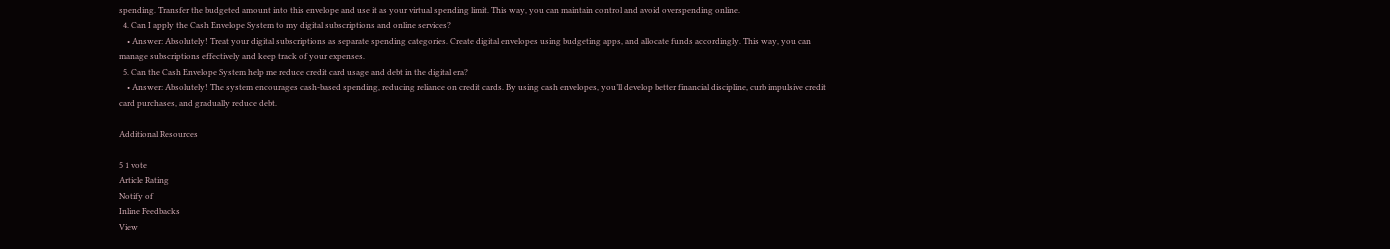spending. Transfer the budgeted amount into this envelope and use it as your virtual spending limit. This way, you can maintain control and avoid overspending online.
  4. Can I apply the Cash Envelope System to my digital subscriptions and online services?
    • Answer: Absolutely! Treat your digital subscriptions as separate spending categories. Create digital envelopes using budgeting apps, and allocate funds accordingly. This way, you can manage subscriptions effectively and keep track of your expenses.
  5. Can the Cash Envelope System help me reduce credit card usage and debt in the digital era?
    • Answer: Absolutely! The system encourages cash-based spending, reducing reliance on credit cards. By using cash envelopes, you’ll develop better financial discipline, curb impulsive credit card purchases, and gradually reduce debt.

Additional Resources

5 1 vote
Article Rating
Notify of
Inline Feedbacks
View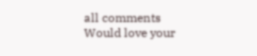all comments
Would love your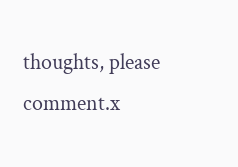thoughts, please comment.x